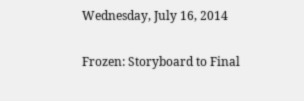Wednesday, July 16, 2014

Frozen: Storyboard to Final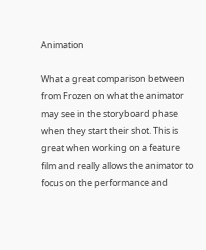Animation

What a great comparison between from Frozen on what the animator may see in the storyboard phase when they start their shot. This is great when working on a feature film and really allows the animator to focus on the performance and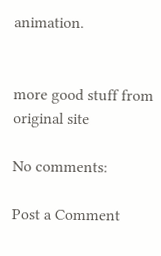animation.


more good stuff from original site

No comments:

Post a Comment